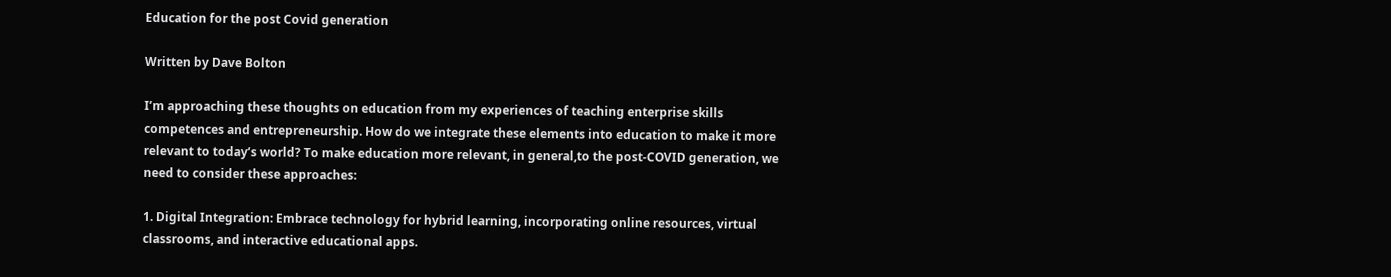Education for the post Covid generation

Written by Dave Bolton

I’m approaching these thoughts on education from my experiences of teaching enterprise skills competences and entrepreneurship. How do we integrate these elements into education to make it more relevant to today’s world? To make education more relevant, in general,to the post-COVID generation, we need to consider these approaches:

1. Digital Integration: Embrace technology for hybrid learning, incorporating online resources, virtual classrooms, and interactive educational apps.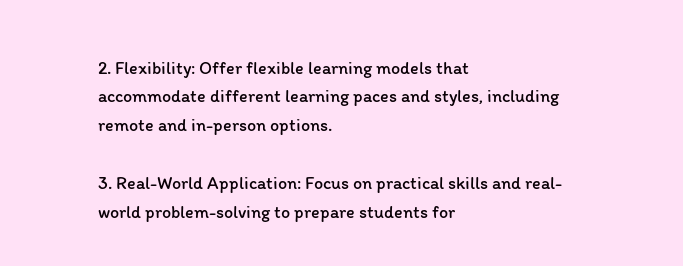2. Flexibility: Offer flexible learning models that accommodate different learning paces and styles, including remote and in-person options.

3. Real-World Application: Focus on practical skills and real-world problem-solving to prepare students for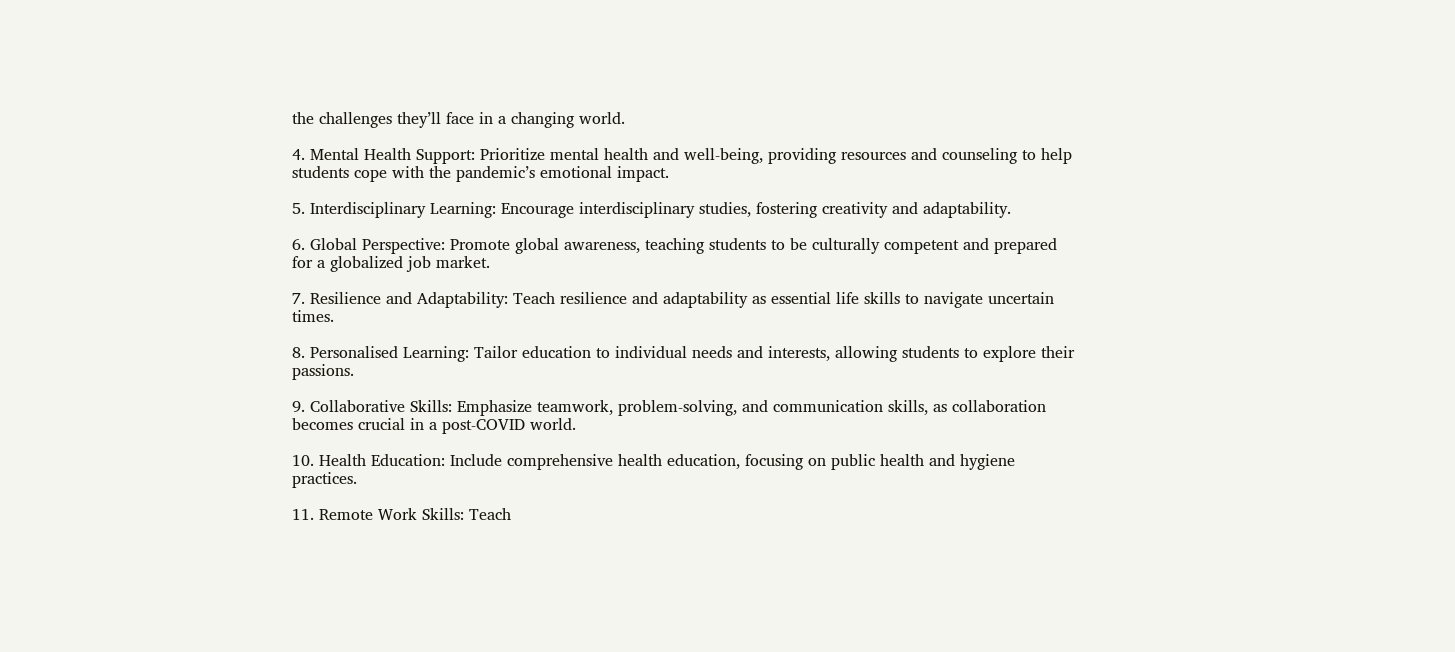the challenges they’ll face in a changing world.

4. Mental Health Support: Prioritize mental health and well-being, providing resources and counseling to help students cope with the pandemic’s emotional impact.

5. Interdisciplinary Learning: Encourage interdisciplinary studies, fostering creativity and adaptability.

6. Global Perspective: Promote global awareness, teaching students to be culturally competent and prepared for a globalized job market.

7. Resilience and Adaptability: Teach resilience and adaptability as essential life skills to navigate uncertain times.

8. Personalised Learning: Tailor education to individual needs and interests, allowing students to explore their passions.

9. Collaborative Skills: Emphasize teamwork, problem-solving, and communication skills, as collaboration becomes crucial in a post-COVID world.

10. Health Education: Include comprehensive health education, focusing on public health and hygiene practices.

11. Remote Work Skills: Teach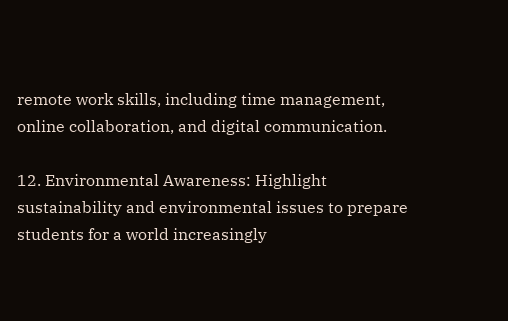remote work skills, including time management, online collaboration, and digital communication.

12. Environmental Awareness: Highlight sustainability and environmental issues to prepare students for a world increasingly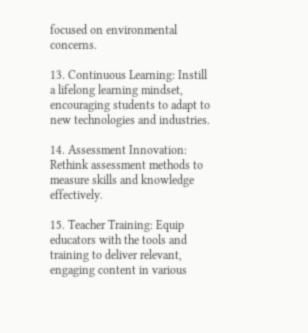focused on environmental concerns.

13. Continuous Learning: Instill a lifelong learning mindset, encouraging students to adapt to new technologies and industries.

14. Assessment Innovation: Rethink assessment methods to measure skills and knowledge effectively.

15. Teacher Training: Equip educators with the tools and training to deliver relevant, engaging content in various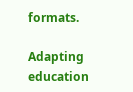formats.

Adapting education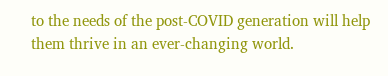to the needs of the post-COVID generation will help them thrive in an ever-changing world.